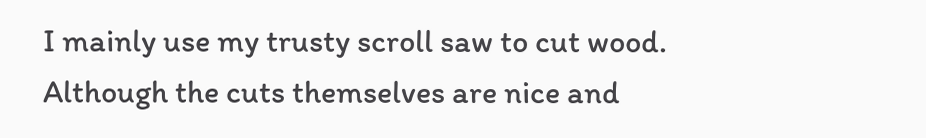I mainly use my trusty scroll saw to cut wood. Although the cuts themselves are nice and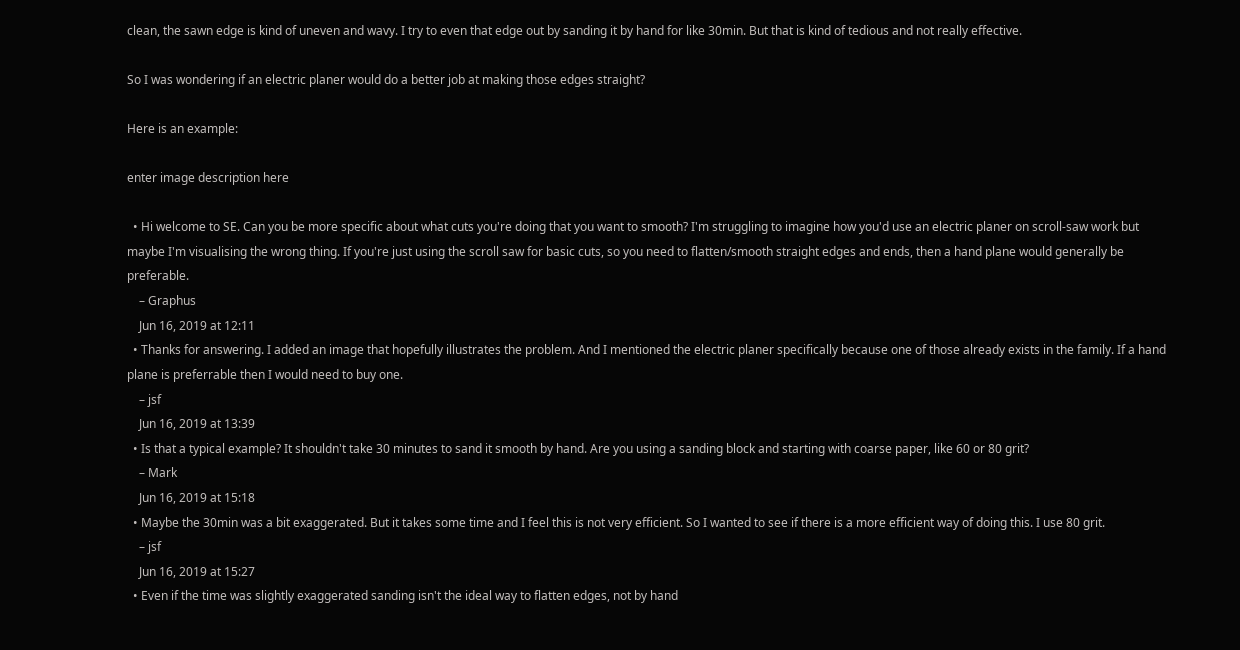clean, the sawn edge is kind of uneven and wavy. I try to even that edge out by sanding it by hand for like 30min. But that is kind of tedious and not really effective.

So I was wondering if an electric planer would do a better job at making those edges straight?

Here is an example:

enter image description here

  • Hi welcome to SE. Can you be more specific about what cuts you're doing that you want to smooth? I'm struggling to imagine how you'd use an electric planer on scroll-saw work but maybe I'm visualising the wrong thing. If you're just using the scroll saw for basic cuts, so you need to flatten/smooth straight edges and ends, then a hand plane would generally be preferable.
    – Graphus
    Jun 16, 2019 at 12:11
  • Thanks for answering. I added an image that hopefully illustrates the problem. And I mentioned the electric planer specifically because one of those already exists in the family. If a hand plane is preferrable then I would need to buy one.
    – jsf
    Jun 16, 2019 at 13:39
  • Is that a typical example? It shouldn't take 30 minutes to sand it smooth by hand. Are you using a sanding block and starting with coarse paper, like 60 or 80 grit?
    – Mark
    Jun 16, 2019 at 15:18
  • Maybe the 30min was a bit exaggerated. But it takes some time and I feel this is not very efficient. So I wanted to see if there is a more efficient way of doing this. I use 80 grit.
    – jsf
    Jun 16, 2019 at 15:27
  • Even if the time was slightly exaggerated sanding isn't the ideal way to flatten edges, not by hand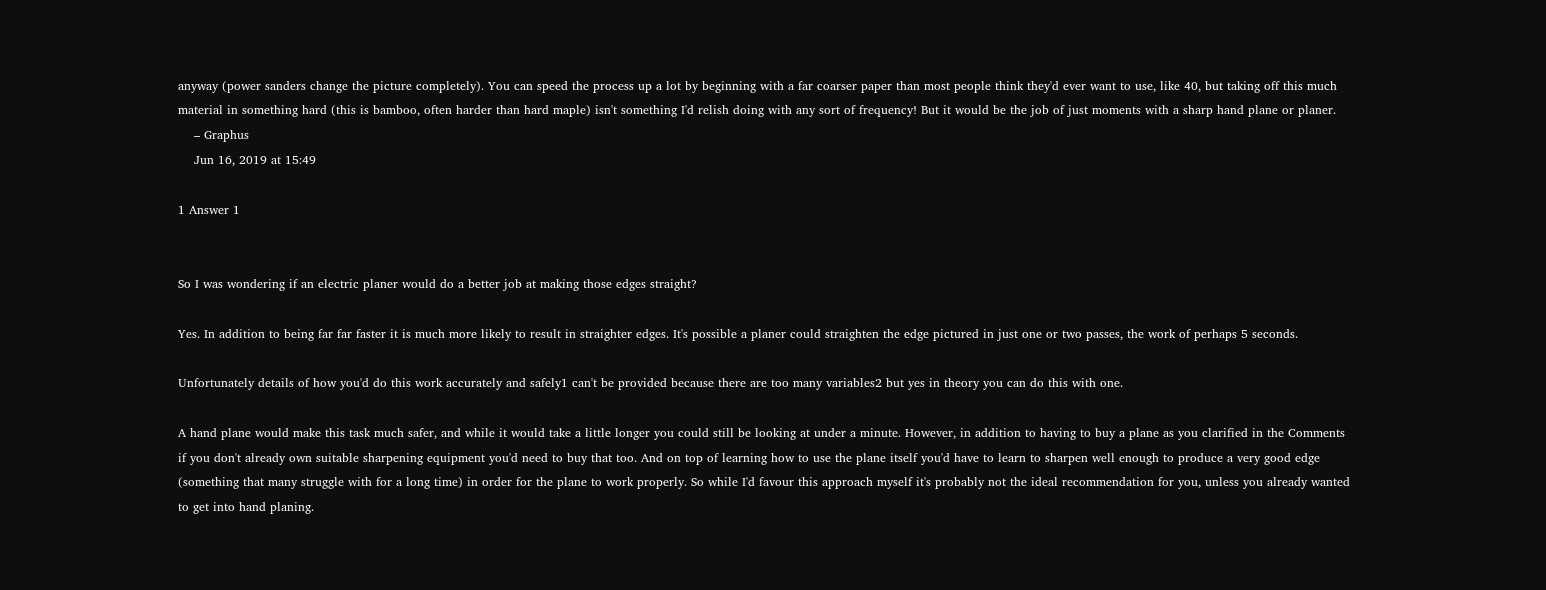anyway (power sanders change the picture completely). You can speed the process up a lot by beginning with a far coarser paper than most people think they'd ever want to use, like 40, but taking off this much material in something hard (this is bamboo, often harder than hard maple) isn't something I'd relish doing with any sort of frequency! But it would be the job of just moments with a sharp hand plane or planer.
    – Graphus
    Jun 16, 2019 at 15:49

1 Answer 1


So I was wondering if an electric planer would do a better job at making those edges straight?

Yes. In addition to being far far faster it is much more likely to result in straighter edges. It's possible a planer could straighten the edge pictured in just one or two passes, the work of perhaps 5 seconds.

Unfortunately details of how you'd do this work accurately and safely1 can't be provided because there are too many variables2 but yes in theory you can do this with one.

A hand plane would make this task much safer, and while it would take a little longer you could still be looking at under a minute. However, in addition to having to buy a plane as you clarified in the Comments if you don't already own suitable sharpening equipment you'd need to buy that too. And on top of learning how to use the plane itself you'd have to learn to sharpen well enough to produce a very good edge (something that many struggle with for a long time) in order for the plane to work properly. So while I'd favour this approach myself it's probably not the ideal recommendation for you, unless you already wanted to get into hand planing.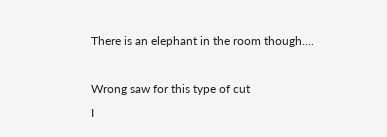There is an elephant in the room though....

Wrong saw for this type of cut
I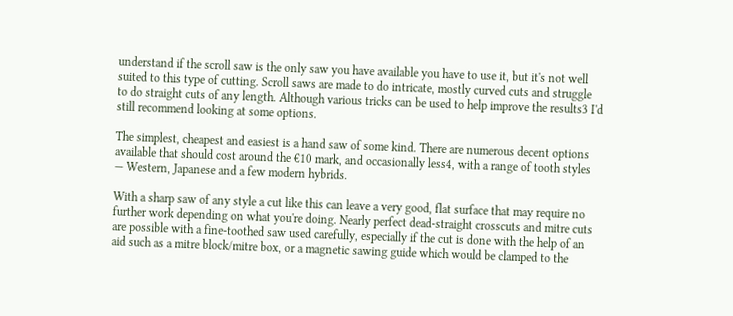understand if the scroll saw is the only saw you have available you have to use it, but it's not well suited to this type of cutting. Scroll saws are made to do intricate, mostly curved cuts and struggle to do straight cuts of any length. Although various tricks can be used to help improve the results3 I'd still recommend looking at some options.

The simplest, cheapest and easiest is a hand saw of some kind. There are numerous decent options available that should cost around the €10 mark, and occasionally less4, with a range of tooth styles — Western, Japanese and a few modern hybrids.

With a sharp saw of any style a cut like this can leave a very good, flat surface that may require no further work depending on what you're doing. Nearly perfect dead-straight crosscuts and mitre cuts are possible with a fine-toothed saw used carefully, especially if the cut is done with the help of an aid such as a mitre block/mitre box, or a magnetic sawing guide which would be clamped to the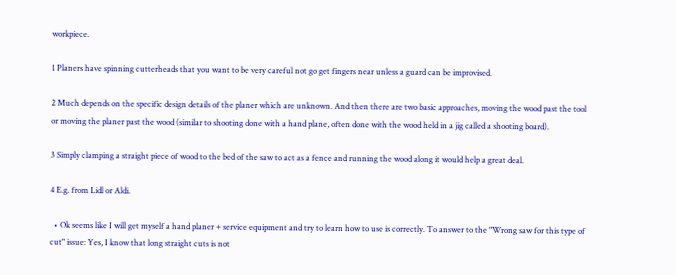workpiece.

1 Planers have spinning cutterheads that you want to be very careful not go get fingers near unless a guard can be improvised.

2 Much depends on the specific design details of the planer which are unknown. And then there are two basic approaches, moving the wood past the tool or moving the planer past the wood (similar to shooting done with a hand plane, often done with the wood held in a jig called a shooting board).

3 Simply clamping a straight piece of wood to the bed of the saw to act as a fence and running the wood along it would help a great deal.

4 E.g. from Lidl or Aldi.

  • Ok seems like I will get myself a hand planer + service equipment and try to learn how to use is correctly. To answer to the "Wrong saw for this type of cut" issue: Yes, I know that long straight cuts is not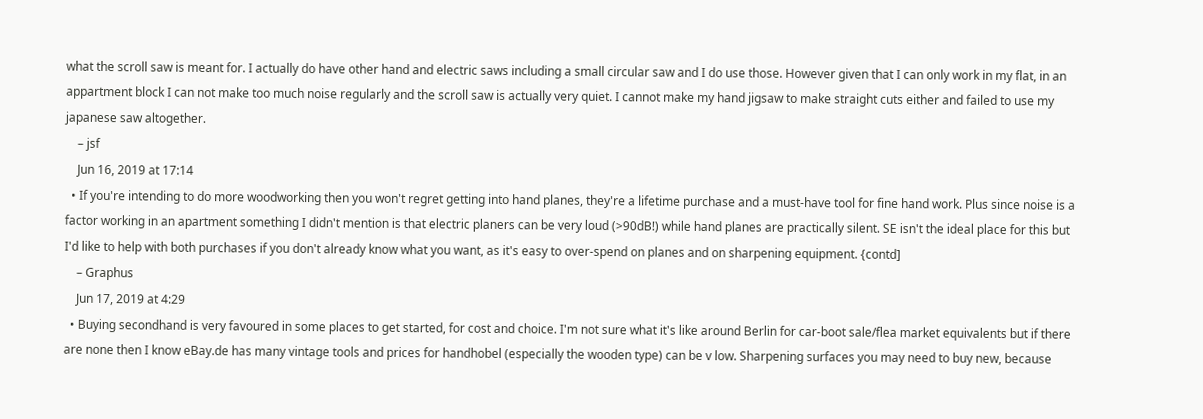what the scroll saw is meant for. I actually do have other hand and electric saws including a small circular saw and I do use those. However given that I can only work in my flat, in an appartment block I can not make too much noise regularly and the scroll saw is actually very quiet. I cannot make my hand jigsaw to make straight cuts either and failed to use my japanese saw altogether.
    – jsf
    Jun 16, 2019 at 17:14
  • If you're intending to do more woodworking then you won't regret getting into hand planes, they're a lifetime purchase and a must-have tool for fine hand work. Plus since noise is a factor working in an apartment something I didn't mention is that electric planers can be very loud (>90dB!) while hand planes are practically silent. SE isn't the ideal place for this but I'd like to help with both purchases if you don't already know what you want, as it's easy to over-spend on planes and on sharpening equipment. {contd]
    – Graphus
    Jun 17, 2019 at 4:29
  • Buying secondhand is very favoured in some places to get started, for cost and choice. I'm not sure what it's like around Berlin for car-boot sale/flea market equivalents but if there are none then I know eBay.de has many vintage tools and prices for handhobel (especially the wooden type) can be v low. Sharpening surfaces you may need to buy new, because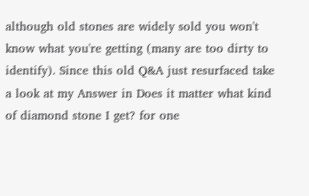although old stones are widely sold you won't know what you're getting (many are too dirty to identify). Since this old Q&A just resurfaced take a look at my Answer in Does it matter what kind of diamond stone I get? for one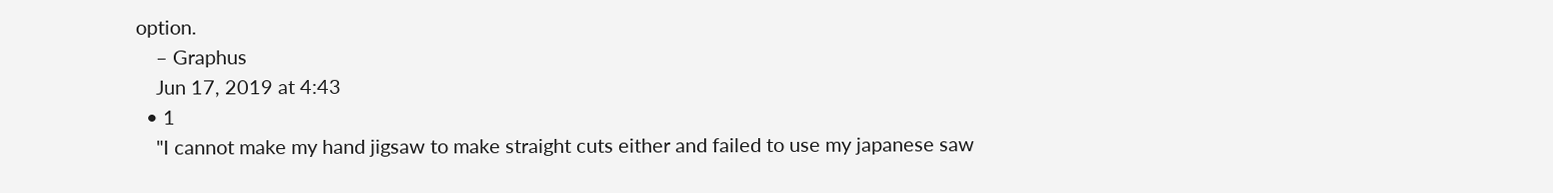option.
    – Graphus
    Jun 17, 2019 at 4:43
  • 1
    "I cannot make my hand jigsaw to make straight cuts either and failed to use my japanese saw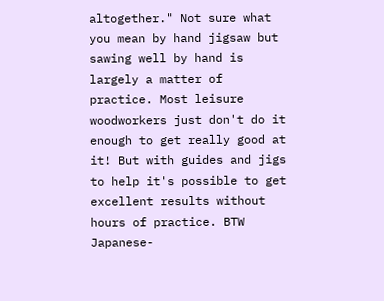altogether." Not sure what you mean by hand jigsaw but sawing well by hand is largely a matter of practice. Most leisure woodworkers just don't do it enough to get really good at it! But with guides and jigs to help it's possible to get excellent results without hours of practice. BTW Japanese-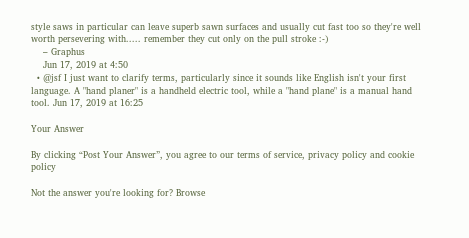style saws in particular can leave superb sawn surfaces and usually cut fast too so they're well worth persevering with..... remember they cut only on the pull stroke :-)
    – Graphus
    Jun 17, 2019 at 4:50
  • @jsf I just want to clarify terms, particularly since it sounds like English isn't your first language. A "hand planer" is a handheld electric tool, while a "hand plane" is a manual hand tool. Jun 17, 2019 at 16:25

Your Answer

By clicking “Post Your Answer”, you agree to our terms of service, privacy policy and cookie policy

Not the answer you're looking for? Browse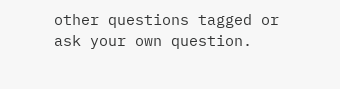other questions tagged or ask your own question.